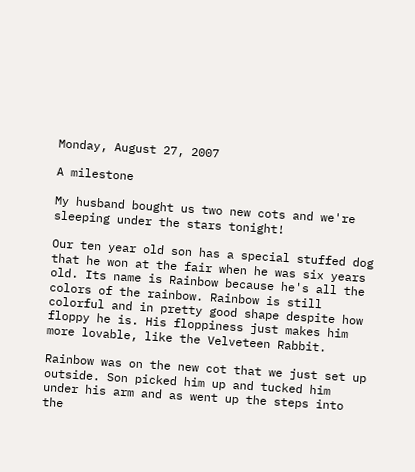Monday, August 27, 2007

A milestone

My husband bought us two new cots and we're sleeping under the stars tonight!

Our ten year old son has a special stuffed dog that he won at the fair when he was six years old. Its name is Rainbow because he's all the colors of the rainbow. Rainbow is still colorful and in pretty good shape despite how floppy he is. His floppiness just makes him more lovable, like the Velveteen Rabbit.

Rainbow was on the new cot that we just set up outside. Son picked him up and tucked him under his arm and as went up the steps into the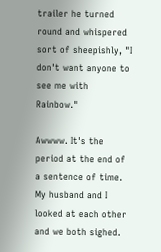trailer he turned round and whispered sort of sheepishly, "I don't want anyone to see me with Rainbow."

Awwww. It's the period at the end of a sentence of time. My husband and I looked at each other and we both sighed.